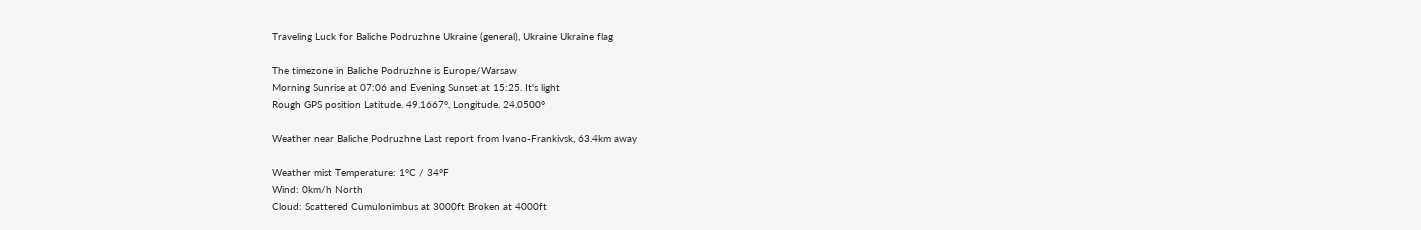Traveling Luck for Baliche Podruzhne Ukraine (general), Ukraine Ukraine flag

The timezone in Baliche Podruzhne is Europe/Warsaw
Morning Sunrise at 07:06 and Evening Sunset at 15:25. It's light
Rough GPS position Latitude. 49.1667°, Longitude. 24.0500°

Weather near Baliche Podruzhne Last report from Ivano-Frankivsk, 63.4km away

Weather mist Temperature: 1°C / 34°F
Wind: 0km/h North
Cloud: Scattered Cumulonimbus at 3000ft Broken at 4000ft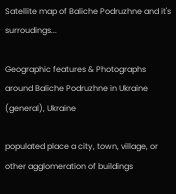Satellite map of Baliche Podruzhne and it's surroudings...

Geographic features & Photographs around Baliche Podruzhne in Ukraine (general), Ukraine

populated place a city, town, village, or other agglomeration of buildings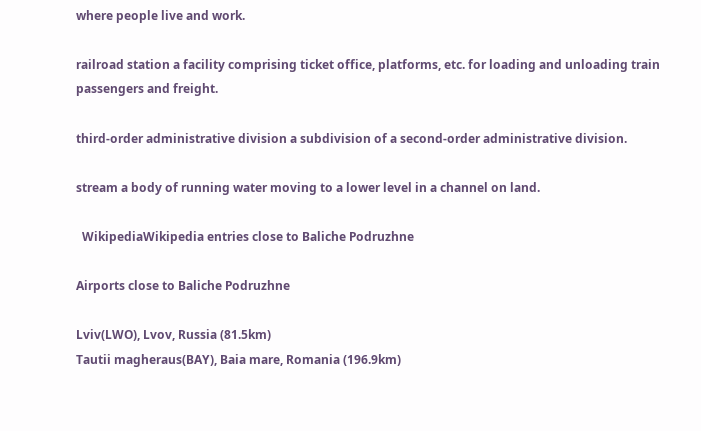where people live and work.

railroad station a facility comprising ticket office, platforms, etc. for loading and unloading train passengers and freight.

third-order administrative division a subdivision of a second-order administrative division.

stream a body of running water moving to a lower level in a channel on land.

  WikipediaWikipedia entries close to Baliche Podruzhne

Airports close to Baliche Podruzhne

Lviv(LWO), Lvov, Russia (81.5km)
Tautii magheraus(BAY), Baia mare, Romania (196.9km)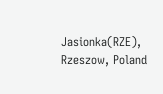Jasionka(RZE), Rzeszow, Poland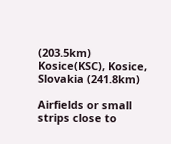(203.5km)
Kosice(KSC), Kosice, Slovakia (241.8km)

Airfields or small strips close to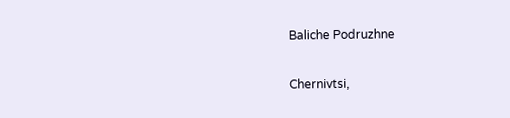Baliche Podruzhne

Chernivtsi,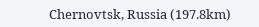Chernovtsk, Russia (197.8km)